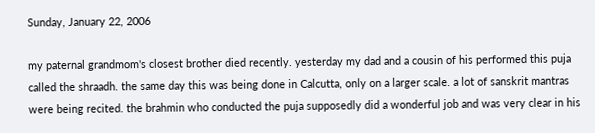Sunday, January 22, 2006

my paternal grandmom's closest brother died recently. yesterday my dad and a cousin of his performed this puja called the shraadh. the same day this was being done in Calcutta, only on a larger scale. a lot of sanskrit mantras were being recited. the brahmin who conducted the puja supposedly did a wonderful job and was very clear in his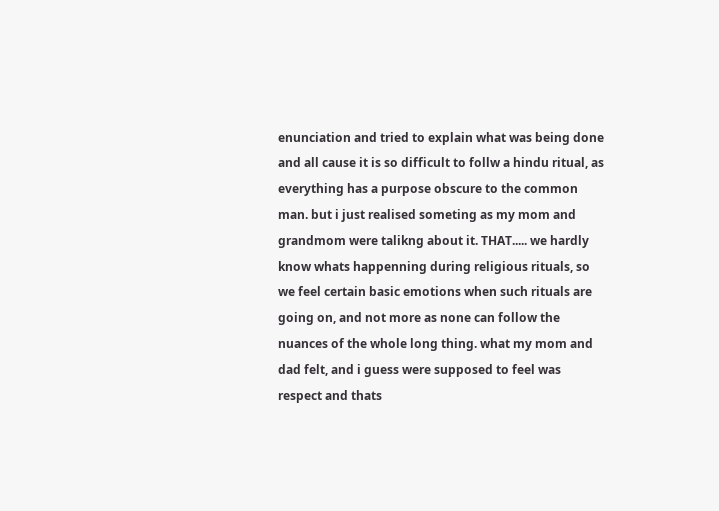enunciation and tried to explain what was being done and all cause it is so difficult to follw a hindu ritual, as everything has a purpose obscure to the common man. but i just realised someting as my mom and grandmom were talikng about it. THAT..... we hardly know whats happenning during religious rituals, so we feel certain basic emotions when such rituals are going on, and not more as none can follow the nuances of the whole long thing. what my mom and dad felt, and i guess were supposed to feel was respect and thats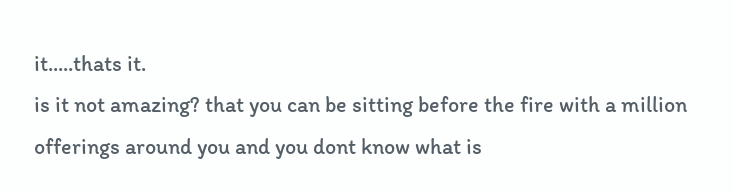it.....thats it.
is it not amazing? that you can be sitting before the fire with a million offerings around you and you dont know what is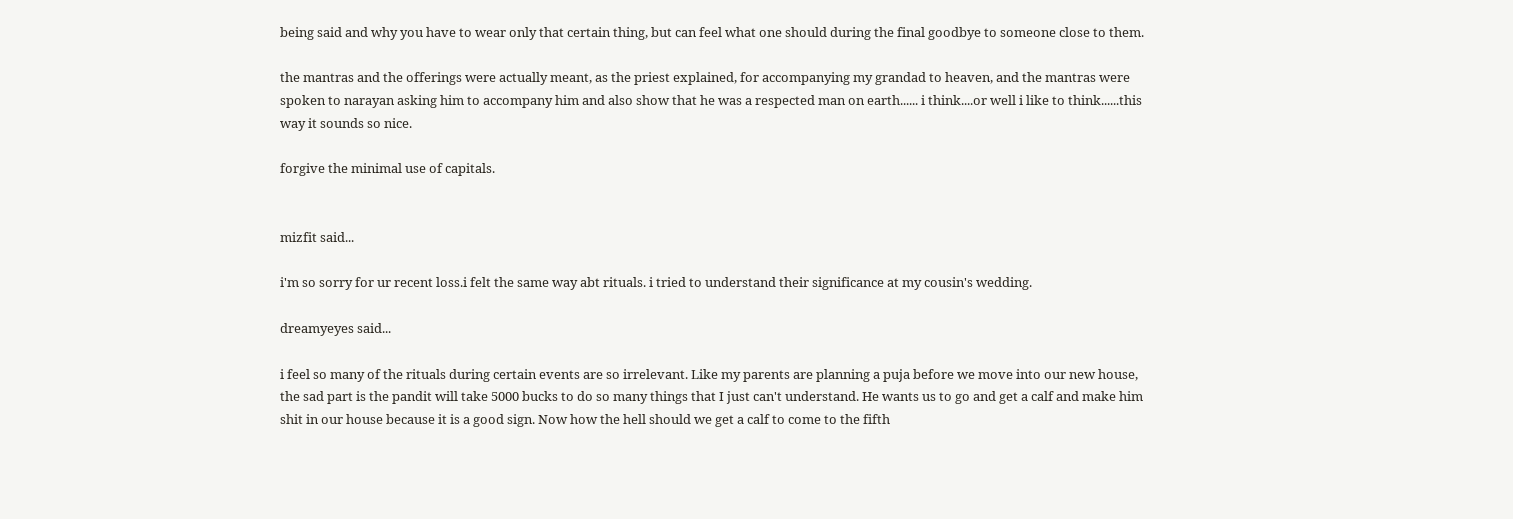being said and why you have to wear only that certain thing, but can feel what one should during the final goodbye to someone close to them.

the mantras and the offerings were actually meant, as the priest explained, for accompanying my grandad to heaven, and the mantras were spoken to narayan asking him to accompany him and also show that he was a respected man on earth...... i think....or well i like to think......this way it sounds so nice.

forgive the minimal use of capitals.


mizfit said...

i'm so sorry for ur recent loss.i felt the same way abt rituals. i tried to understand their significance at my cousin's wedding.

dreamyeyes said...

i feel so many of the rituals during certain events are so irrelevant. Like my parents are planning a puja before we move into our new house, the sad part is the pandit will take 5000 bucks to do so many things that I just can't understand. He wants us to go and get a calf and make him shit in our house because it is a good sign. Now how the hell should we get a calf to come to the fifth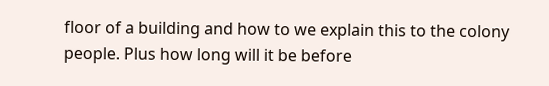floor of a building and how to we explain this to the colony people. Plus how long will it be before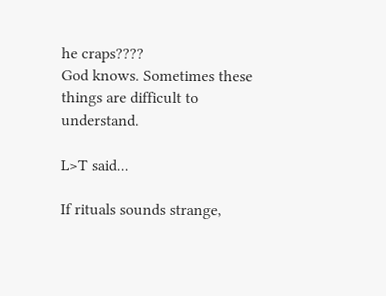he craps????
God knows. Sometimes these things are difficult to understand.

L>T said...

If rituals sounds strange,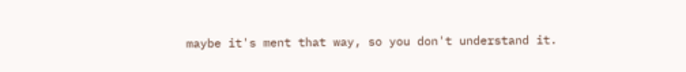maybe it's ment that way, so you don't understand it.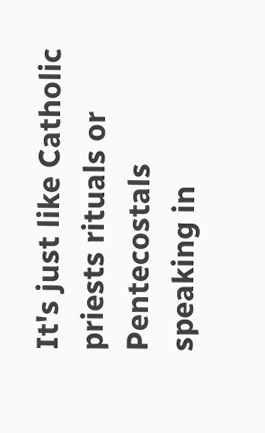It's just like Catholic priests rituals or Pentecostals speaking in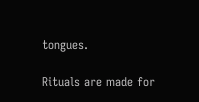tongues.

Rituals are made for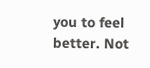you to feel better. Not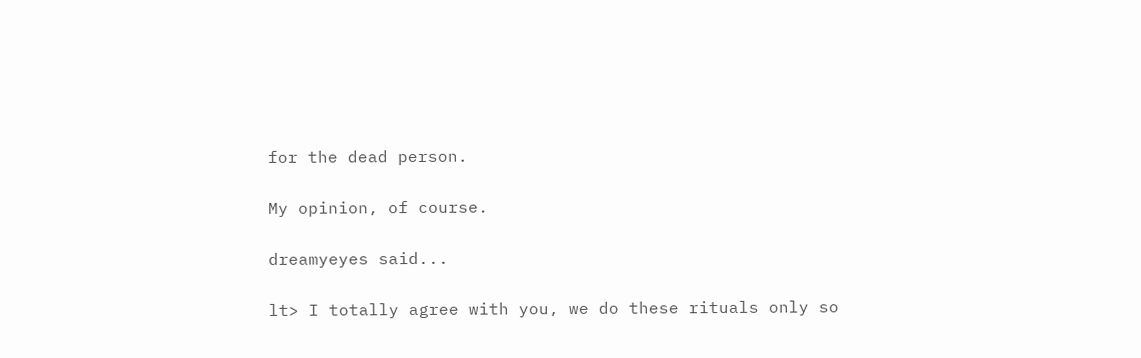for the dead person.

My opinion, of course.

dreamyeyes said...

lt> I totally agree with you, we do these rituals only so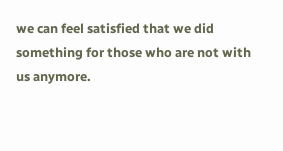we can feel satisfied that we did something for those who are not with us anymore.